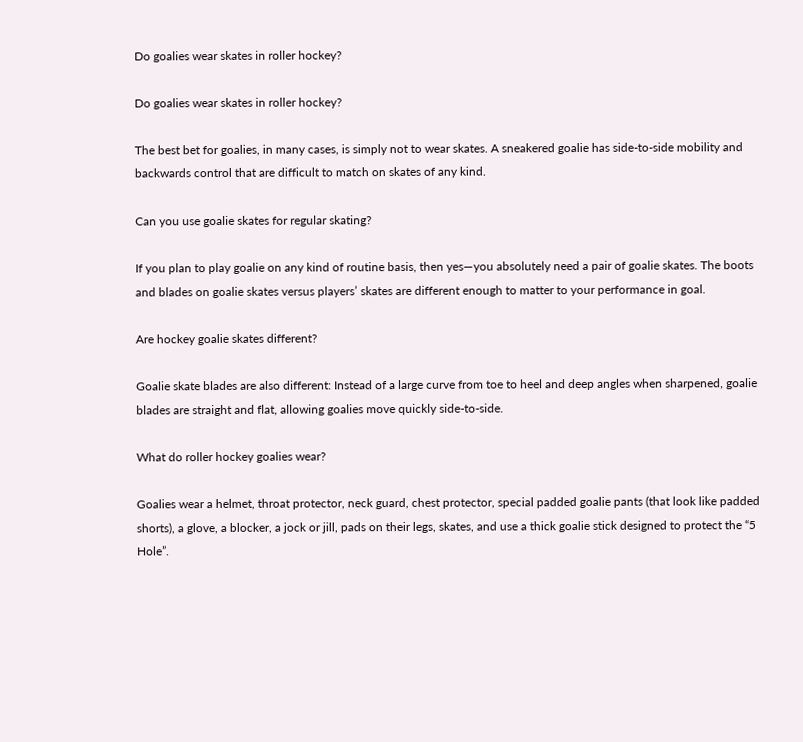Do goalies wear skates in roller hockey?

Do goalies wear skates in roller hockey?

The best bet for goalies, in many cases, is simply not to wear skates. A sneakered goalie has side-to-side mobility and backwards control that are difficult to match on skates of any kind.

Can you use goalie skates for regular skating?

If you plan to play goalie on any kind of routine basis, then yes—you absolutely need a pair of goalie skates. The boots and blades on goalie skates versus players’ skates are different enough to matter to your performance in goal.

Are hockey goalie skates different?

Goalie skate blades are also different: Instead of a large curve from toe to heel and deep angles when sharpened, goalie blades are straight and flat, allowing goalies move quickly side-to-side.

What do roller hockey goalies wear?

Goalies wear a helmet, throat protector, neck guard, chest protector, special padded goalie pants (that look like padded shorts), a glove, a blocker, a jock or jill, pads on their legs, skates, and use a thick goalie stick designed to protect the “5 Hole”.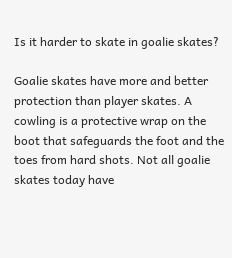Is it harder to skate in goalie skates?

Goalie skates have more and better protection than player skates. A cowling is a protective wrap on the boot that safeguards the foot and the toes from hard shots. Not all goalie skates today have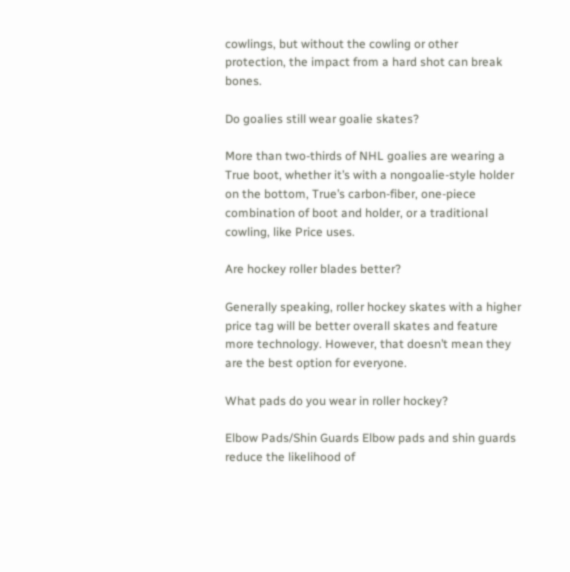cowlings, but without the cowling or other protection, the impact from a hard shot can break bones.

Do goalies still wear goalie skates?

More than two-thirds of NHL goalies are wearing a True boot, whether it’s with a nongoalie-style holder on the bottom, True’s carbon-fiber, one-piece combination of boot and holder, or a traditional cowling, like Price uses.

Are hockey roller blades better?

Generally speaking, roller hockey skates with a higher price tag will be better overall skates and feature more technology. However, that doesn’t mean they are the best option for everyone.

What pads do you wear in roller hockey?

Elbow Pads/Shin Guards Elbow pads and shin guards reduce the likelihood of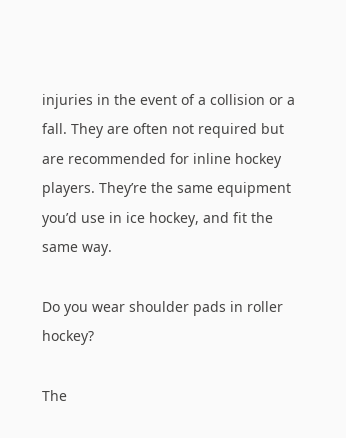injuries in the event of a collision or a fall. They are often not required but are recommended for inline hockey players. They’re the same equipment you’d use in ice hockey, and fit the same way.

Do you wear shoulder pads in roller hockey?

The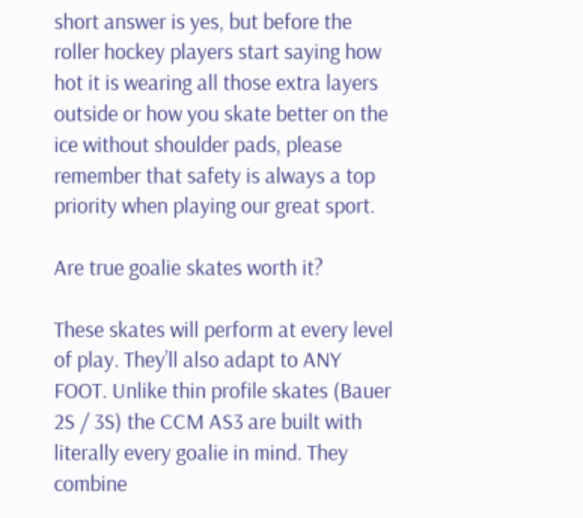short answer is yes, but before the roller hockey players start saying how hot it is wearing all those extra layers outside or how you skate better on the ice without shoulder pads, please remember that safety is always a top priority when playing our great sport.

Are true goalie skates worth it?

These skates will perform at every level of play. They’ll also adapt to ANY FOOT. Unlike thin profile skates (Bauer 2S / 3S) the CCM AS3 are built with literally every goalie in mind. They combine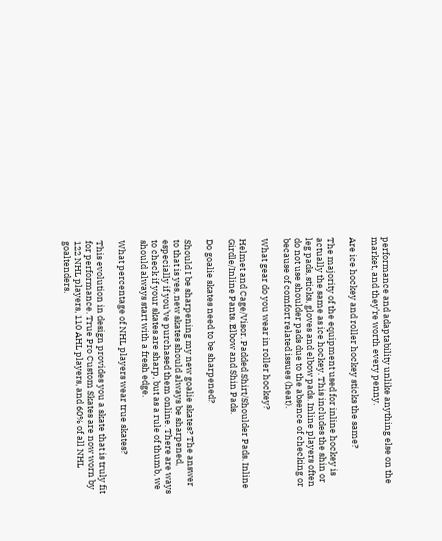performance and adaptability unlike anything else on the market, and they’re worth every penny.

Are ice hockey and roller hockey sticks the same?

The majority of the equipment used for inline hockey is actually the same as ice hockey. This includes the shin or leg pads, sticks, gloves and elbow pads. Inline players often do not use shoulder pads due to the absence of checking or because of comfort related issues (heat).

What gear do you wear in roller hockey?

Helmet and Cage/Visor. Padded Shirt/Shoulder Pads. Inline Girdle/Inline Pants. Elbow and Shin Pads.

Do goalie skates need to be sharpened?

Should I be sharpening my new goalie skates? The answer to that is yes, new skates should always be sharpened, especially if you’ve purchased them online. There are ways to check if your skates are sharp, but as a rule of thumb, we should always start with a fresh edge.

What percentage of NHL players wear true skates?

This evolution in design provides you a skate that is truly fit for performance. True Pro Custom Skates are now worn by 122 NHL players, 110 AHL players, and 60% of all NHL goaltenders.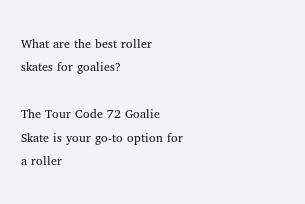What are the best roller skates for goalies?

The Tour Code 72 Goalie Skate is your go-to option for a roller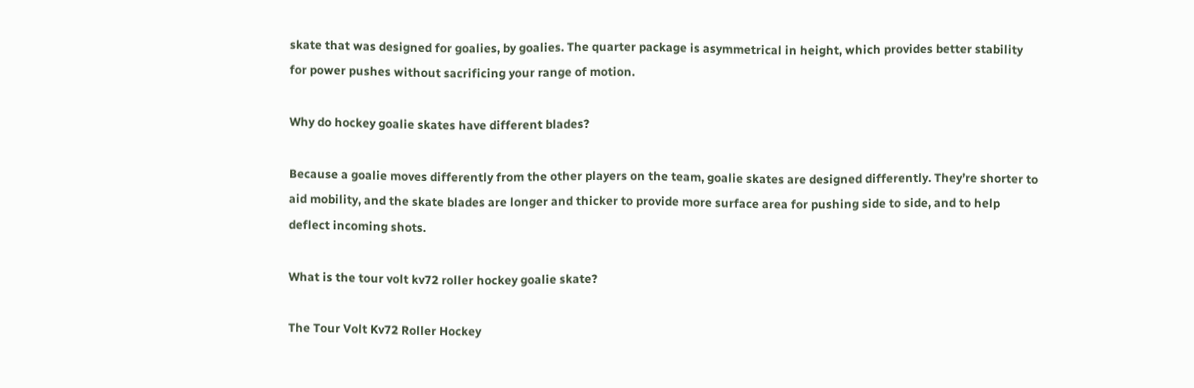skate that was designed for goalies, by goalies. The quarter package is asymmetrical in height, which provides better stability for power pushes without sacrificing your range of motion.

Why do hockey goalie skates have different blades?

Because a goalie moves differently from the other players on the team, goalie skates are designed differently. They’re shorter to aid mobility, and the skate blades are longer and thicker to provide more surface area for pushing side to side, and to help deflect incoming shots.

What is the tour volt kv72 roller hockey goalie skate?

The Tour Volt Kv72 Roller Hockey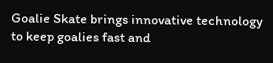Goalie Skate brings innovative technology to keep goalies fast and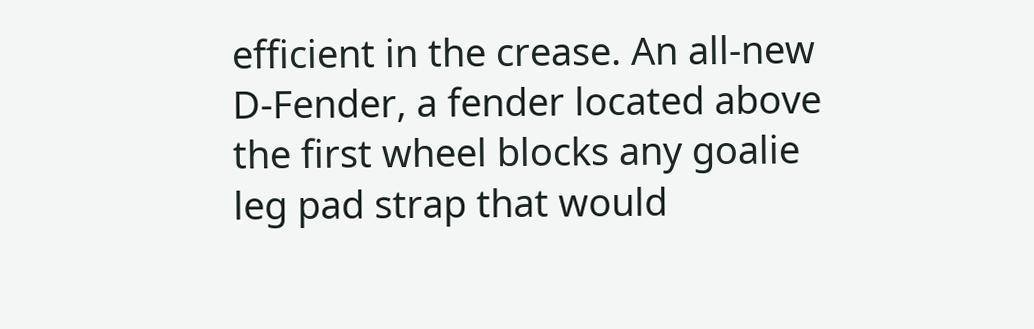efficient in the crease. An all-new D-Fender, a fender located above the first wheel blocks any goalie leg pad strap that would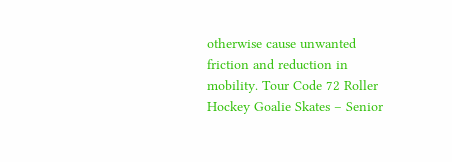otherwise cause unwanted friction and reduction in mobility. Tour Code 72 Roller Hockey Goalie Skates – Senior